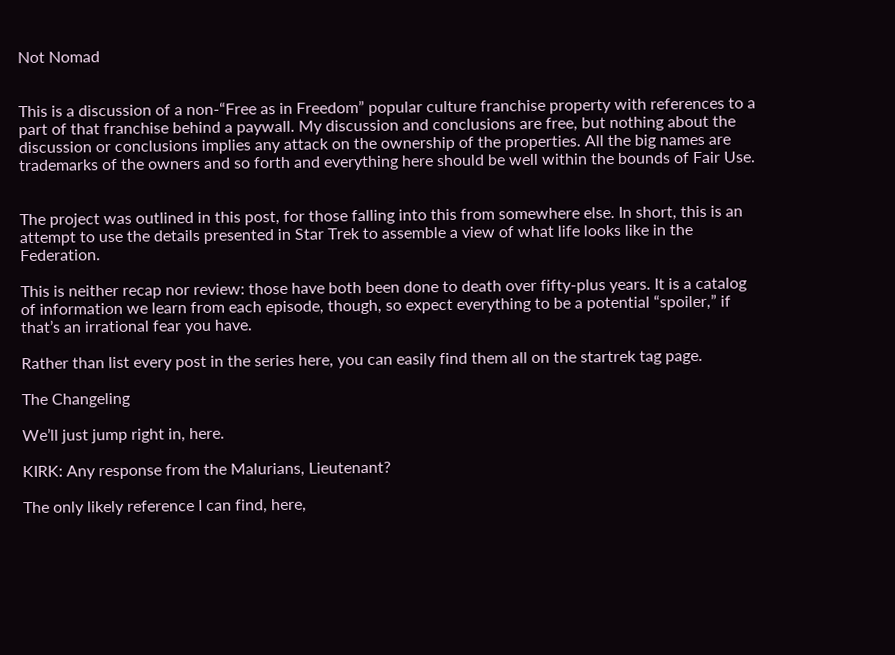Not Nomad


This is a discussion of a non-“Free as in Freedom” popular culture franchise property with references to a part of that franchise behind a paywall. My discussion and conclusions are free, but nothing about the discussion or conclusions implies any attack on the ownership of the properties. All the big names are trademarks of the owners and so forth and everything here should be well within the bounds of Fair Use.


The project was outlined in this post, for those falling into this from somewhere else. In short, this is an attempt to use the details presented in Star Trek to assemble a view of what life looks like in the Federation.

This is neither recap nor review: those have both been done to death over fifty-plus years. It is a catalog of information we learn from each episode, though, so expect everything to be a potential “spoiler,” if that’s an irrational fear you have.

Rather than list every post in the series here, you can easily find them all on the startrek tag page.

The Changeling

We’ll just jump right in, here.

KIRK: Any response from the Malurians, Lieutenant?

The only likely reference I can find, here,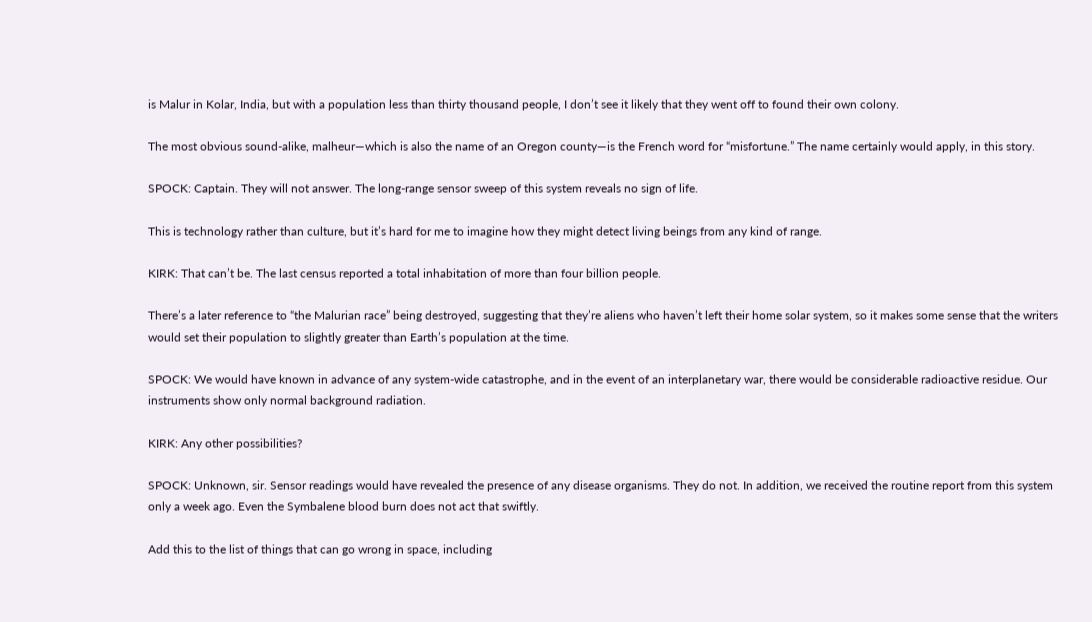is Malur in Kolar, India, but with a population less than thirty thousand people, I don’t see it likely that they went off to found their own colony.

The most obvious sound-alike, malheur—which is also the name of an Oregon county—is the French word for “misfortune.” The name certainly would apply, in this story.

SPOCK: Captain. They will not answer. The long-range sensor sweep of this system reveals no sign of life.

This is technology rather than culture, but it’s hard for me to imagine how they might detect living beings from any kind of range.

KIRK: That can’t be. The last census reported a total inhabitation of more than four billion people.

There’s a later reference to “the Malurian race” being destroyed, suggesting that they’re aliens who haven’t left their home solar system, so it makes some sense that the writers would set their population to slightly greater than Earth’s population at the time.

SPOCK: We would have known in advance of any system-wide catastrophe, and in the event of an interplanetary war, there would be considerable radioactive residue. Our instruments show only normal background radiation.

KIRK: Any other possibilities?

SPOCK: Unknown, sir. Sensor readings would have revealed the presence of any disease organisms. They do not. In addition, we received the routine report from this system only a week ago. Even the Symbalene blood burn does not act that swiftly.

Add this to the list of things that can go wrong in space, including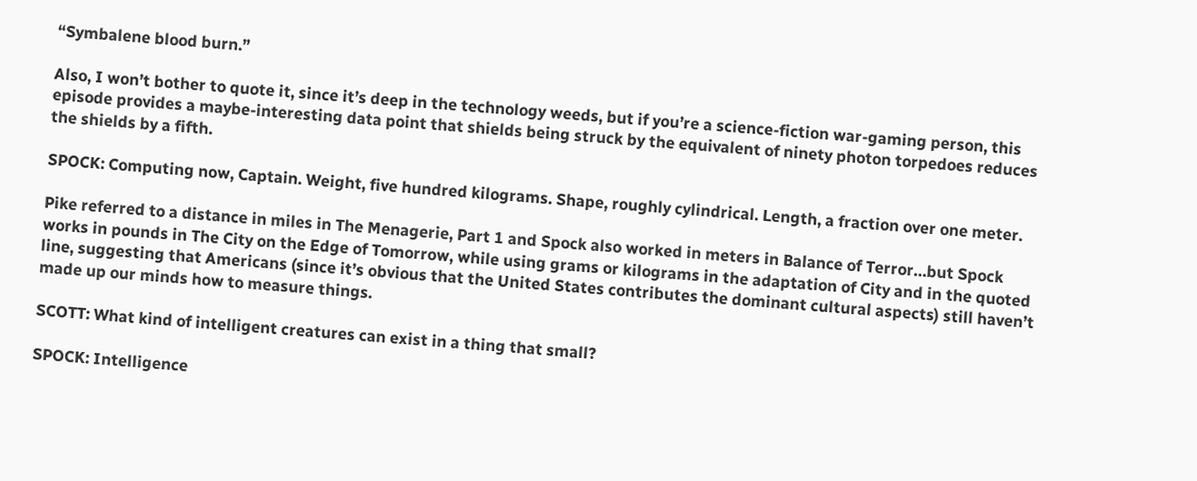“Symbalene blood burn.”

Also, I won’t bother to quote it, since it’s deep in the technology weeds, but if you’re a science-fiction war-gaming person, this episode provides a maybe-interesting data point that shields being struck by the equivalent of ninety photon torpedoes reduces the shields by a fifth.

SPOCK: Computing now, Captain. Weight, five hundred kilograms. Shape, roughly cylindrical. Length, a fraction over one meter.

Pike referred to a distance in miles in The Menagerie, Part 1 and Spock also worked in meters in Balance of Terror…but Spock works in pounds in The City on the Edge of Tomorrow, while using grams or kilograms in the adaptation of City and in the quoted line, suggesting that Americans (since it’s obvious that the United States contributes the dominant cultural aspects) still haven’t made up our minds how to measure things.

SCOTT: What kind of intelligent creatures can exist in a thing that small?

SPOCK: Intelligence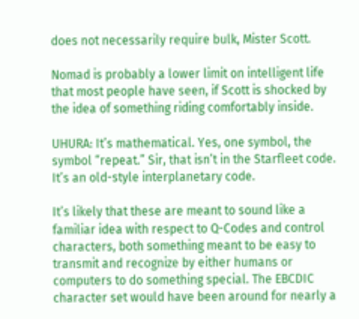does not necessarily require bulk, Mister Scott.

Nomad is probably a lower limit on intelligent life that most people have seen, if Scott is shocked by the idea of something riding comfortably inside.

UHURA: It’s mathematical. Yes, one symbol, the symbol “repeat.” Sir, that isn’t in the Starfleet code. It’s an old-style interplanetary code.

It’s likely that these are meant to sound like a familiar idea with respect to Q-Codes and control characters, both something meant to be easy to transmit and recognize by either humans or computers to do something special. The EBCDIC character set would have been around for nearly a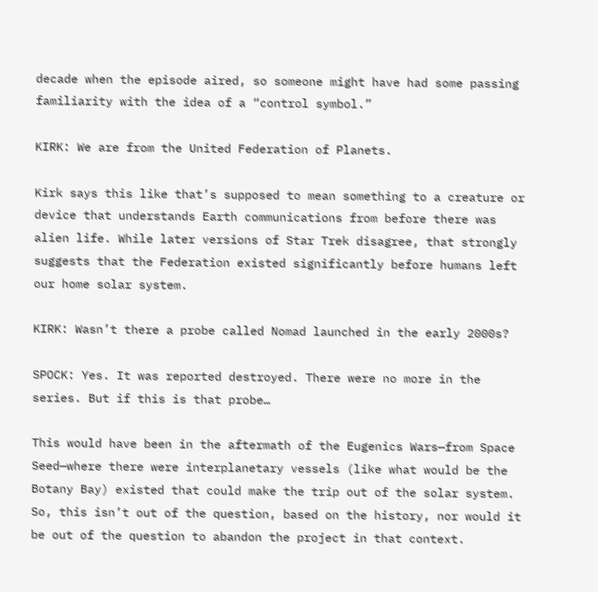decade when the episode aired, so someone might have had some passing familiarity with the idea of a “control symbol.”

KIRK: We are from the United Federation of Planets.

Kirk says this like that’s supposed to mean something to a creature or device that understands Earth communications from before there was alien life. While later versions of Star Trek disagree, that strongly suggests that the Federation existed significantly before humans left our home solar system.

KIRK: Wasn’t there a probe called Nomad launched in the early 2000s?

SPOCK: Yes. It was reported destroyed. There were no more in the series. But if this is that probe…

This would have been in the aftermath of the Eugenics Wars—from Space Seed—where there were interplanetary vessels (like what would be the Botany Bay) existed that could make the trip out of the solar system. So, this isn’t out of the question, based on the history, nor would it be out of the question to abandon the project in that context.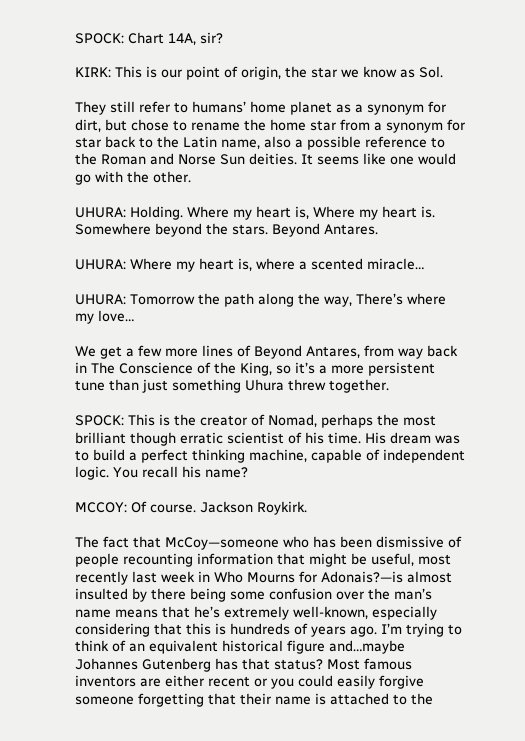SPOCK: Chart 14A, sir?

KIRK: This is our point of origin, the star we know as Sol.

They still refer to humans’ home planet as a synonym for dirt, but chose to rename the home star from a synonym for star back to the Latin name, also a possible reference to the Roman and Norse Sun deities. It seems like one would go with the other.

UHURA: Holding. Where my heart is, Where my heart is. Somewhere beyond the stars. Beyond Antares.

UHURA: Where my heart is, where a scented miracle…

UHURA: Tomorrow the path along the way, There’s where my love…

We get a few more lines of Beyond Antares, from way back in The Conscience of the King, so it’s a more persistent tune than just something Uhura threw together.

SPOCK: This is the creator of Nomad, perhaps the most brilliant though erratic scientist of his time. His dream was to build a perfect thinking machine, capable of independent logic. You recall his name?

MCCOY: Of course. Jackson Roykirk.

The fact that McCoy—someone who has been dismissive of people recounting information that might be useful, most recently last week in Who Mourns for Adonais?—is almost insulted by there being some confusion over the man’s name means that he’s extremely well-known, especially considering that this is hundreds of years ago. I’m trying to think of an equivalent historical figure and…maybe Johannes Gutenberg has that status? Most famous inventors are either recent or you could easily forgive someone forgetting that their name is attached to the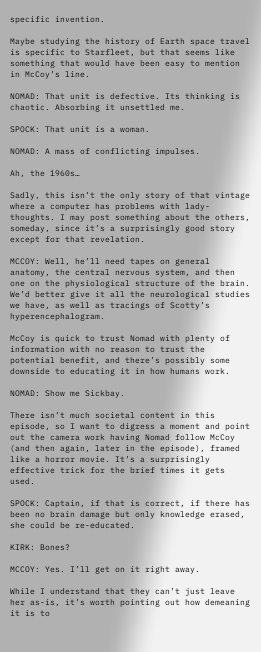specific invention.

Maybe studying the history of Earth space travel is specific to Starfleet, but that seems like something that would have been easy to mention in McCoy’s line.

NOMAD: That unit is defective. Its thinking is chaotic. Absorbing it unsettled me.

SPOCK: That unit is a woman.

NOMAD: A mass of conflicting impulses.

Ah, the 1960s…

Sadly, this isn’t the only story of that vintage where a computer has problems with lady-thoughts. I may post something about the others, someday, since it’s a surprisingly good story except for that revelation.

MCCOY: Well, he’ll need tapes on general anatomy, the central nervous system, and then one on the physiological structure of the brain. We’d better give it all the neurological studies we have, as well as tracings of Scotty’s hyperencephalogram.

McCoy is quick to trust Nomad with plenty of information with no reason to trust the potential benefit, and there’s possibly some downside to educating it in how humans work.

NOMAD: Show me Sickbay.

There isn’t much societal content in this episode, so I want to digress a moment and point out the camera work having Nomad follow McCoy (and then again, later in the episode), framed like a horror movie. It’s a surprisingly effective trick for the brief times it gets used.

SPOCK: Captain, if that is correct, if there has been no brain damage but only knowledge erased, she could be re-educated.

KIRK: Bones?

MCCOY: Yes. I’ll get on it right away.

While I understand that they can’t just leave her as-is, it’s worth pointing out how demeaning it is to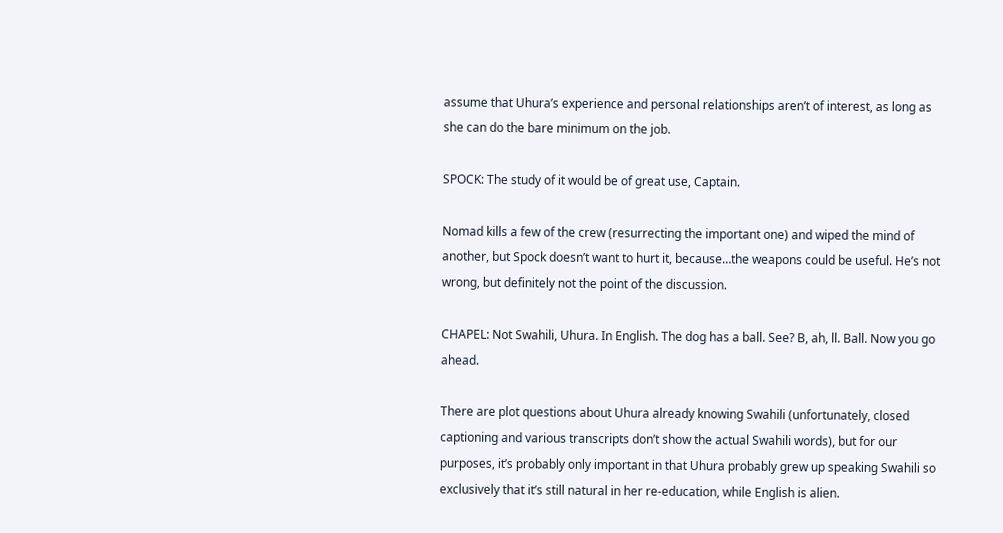assume that Uhura’s experience and personal relationships aren’t of interest, as long as she can do the bare minimum on the job.

SPOCK: The study of it would be of great use, Captain.

Nomad kills a few of the crew (resurrecting the important one) and wiped the mind of another, but Spock doesn’t want to hurt it, because…the weapons could be useful. He’s not wrong, but definitely not the point of the discussion.

CHAPEL: Not Swahili, Uhura. In English. The dog has a ball. See? B, ah, ll. Ball. Now you go ahead.

There are plot questions about Uhura already knowing Swahili (unfortunately, closed captioning and various transcripts don’t show the actual Swahili words), but for our purposes, it’s probably only important in that Uhura probably grew up speaking Swahili so exclusively that it’s still natural in her re-education, while English is alien.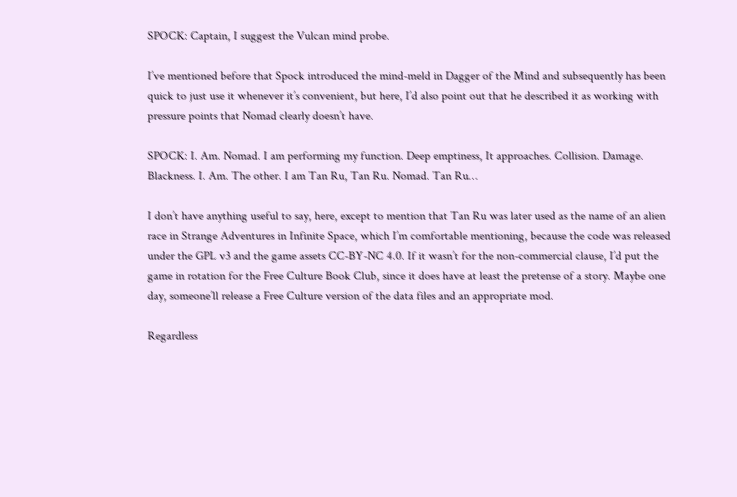SPOCK: Captain, I suggest the Vulcan mind probe.

I’ve mentioned before that Spock introduced the mind-meld in Dagger of the Mind and subsequently has been quick to just use it whenever it’s convenient, but here, I’d also point out that he described it as working with pressure points that Nomad clearly doesn’t have.

SPOCK: I. Am. Nomad. I am performing my function. Deep emptiness, It approaches. Collision. Damage. Blackness. I. Am. The other. I am Tan Ru, Tan Ru. Nomad. Tan Ru…

I don’t have anything useful to say, here, except to mention that Tan Ru was later used as the name of an alien race in Strange Adventures in Infinite Space, which I’m comfortable mentioning, because the code was released under the GPL v3 and the game assets CC-BY-NC 4.0. If it wasn’t for the non-commercial clause, I’d put the game in rotation for the Free Culture Book Club, since it does have at least the pretense of a story. Maybe one day, someone’ll release a Free Culture version of the data files and an appropriate mod.

Regardless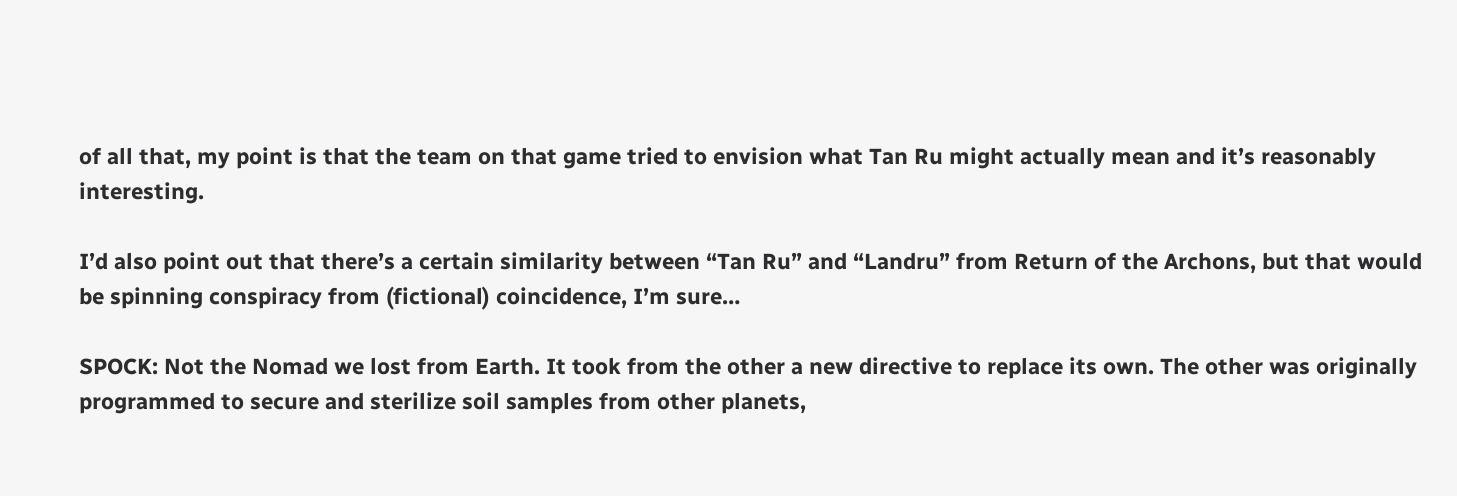of all that, my point is that the team on that game tried to envision what Tan Ru might actually mean and it’s reasonably interesting.

I’d also point out that there’s a certain similarity between “Tan Ru” and “Landru” from Return of the Archons, but that would be spinning conspiracy from (fictional) coincidence, I’m sure…

SPOCK: Not the Nomad we lost from Earth. It took from the other a new directive to replace its own. The other was originally programmed to secure and sterilize soil samples from other planets,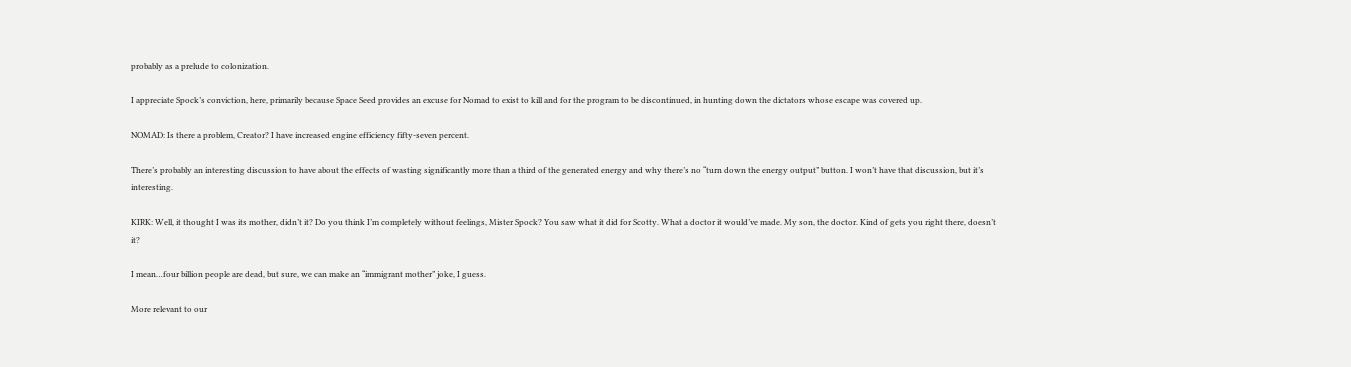probably as a prelude to colonization.

I appreciate Spock’s conviction, here, primarily because Space Seed provides an excuse for Nomad to exist to kill and for the program to be discontinued, in hunting down the dictators whose escape was covered up.

NOMAD: Is there a problem, Creator? I have increased engine efficiency fifty-seven percent.

There’s probably an interesting discussion to have about the effects of wasting significantly more than a third of the generated energy and why there’s no “turn down the energy output” button. I won’t have that discussion, but it’s interesting.

KIRK: Well, it thought I was its mother, didn’t it? Do you think I’m completely without feelings, Mister Spock? You saw what it did for Scotty. What a doctor it would’ve made. My son, the doctor. Kind of gets you right there, doesn’t it?

I mean…four billion people are dead, but sure, we can make an “immigrant mother” joke, I guess.

More relevant to our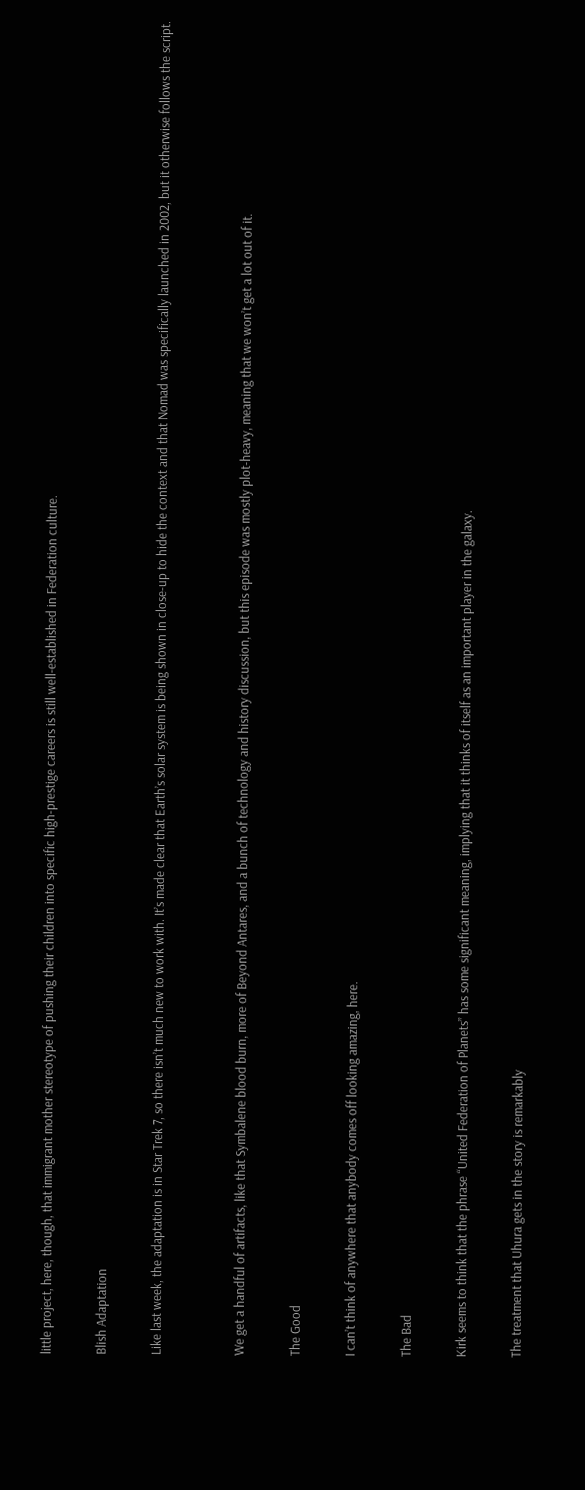little project, here, though, that immigrant mother stereotype of pushing their children into specific high-prestige careers is still well-established in Federation culture.

Blish Adaptation

Like last week, the adaptation is in Star Trek 7, so there isn’t much new to work with. It’s made clear that Earth’s solar system is being shown in close-up to hide the context and that Nomad was specifically launched in 2002, but it otherwise follows the script.


We get a handful of artifacts, like that Symbalene blood burn, more of Beyond Antares, and a bunch of technology and history discussion, but this episode was mostly plot-heavy, meaning that we won’t get a lot out of it.

The Good

I can’t think of anywhere that anybody comes off looking amazing, here.

The Bad

Kirk seems to think that the phrase “United Federation of Planets” has some significant meaning, implying that it thinks of itself as an important player in the galaxy.

The treatment that Uhura gets in the story is remarkably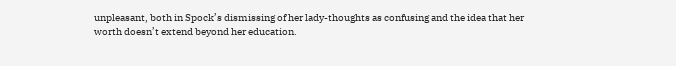unpleasant, both in Spock’s dismissing of her lady-thoughts as confusing and the idea that her worth doesn’t extend beyond her education.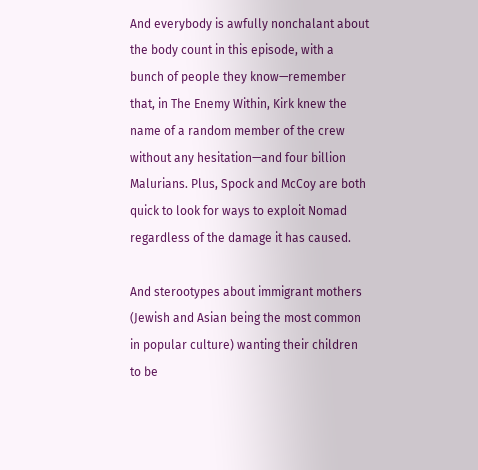And everybody is awfully nonchalant about the body count in this episode, with a bunch of people they know—remember that, in The Enemy Within, Kirk knew the name of a random member of the crew without any hesitation—and four billion Malurians. Plus, Spock and McCoy are both quick to look for ways to exploit Nomad regardless of the damage it has caused.

And sterootypes about immigrant mothers (Jewish and Asian being the most common in popular culture) wanting their children to be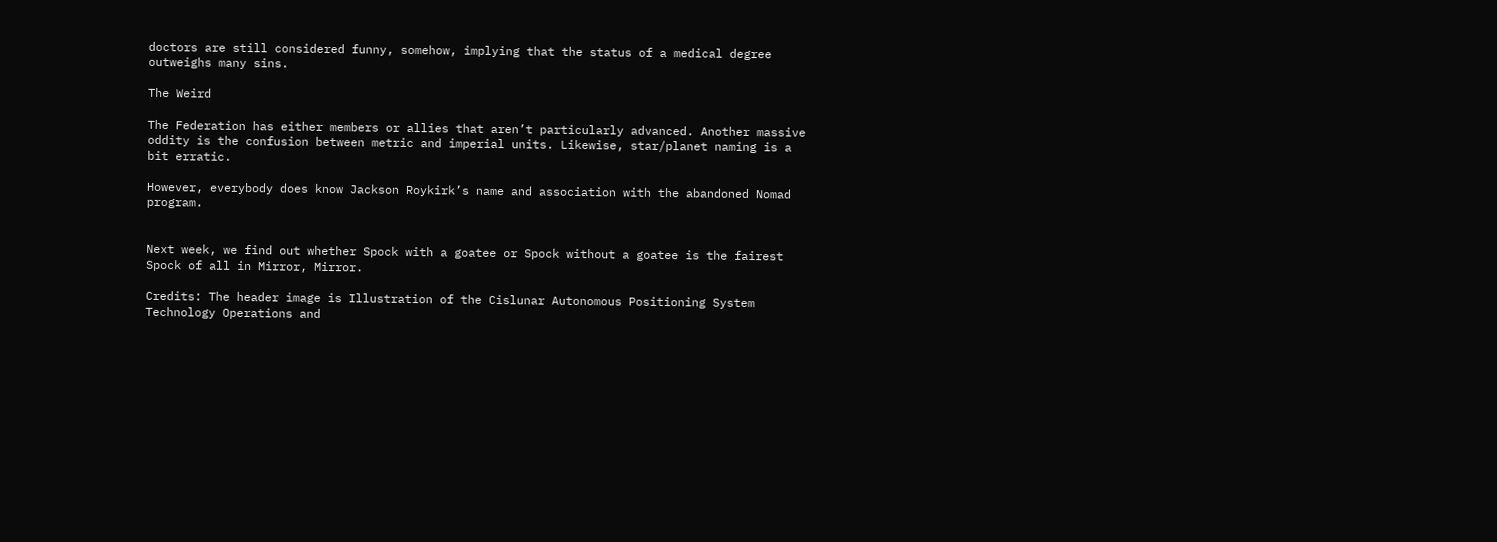doctors are still considered funny, somehow, implying that the status of a medical degree outweighs many sins.

The Weird

The Federation has either members or allies that aren’t particularly advanced. Another massive oddity is the confusion between metric and imperial units. Likewise, star/planet naming is a bit erratic.

However, everybody does know Jackson Roykirk’s name and association with the abandoned Nomad program.


Next week, we find out whether Spock with a goatee or Spock without a goatee is the fairest Spock of all in Mirror, Mirror.

Credits: The header image is Illustration of the Cislunar Autonomous Positioning System Technology Operations and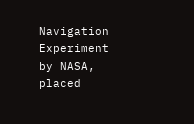Navigation Experiment by NASA, placed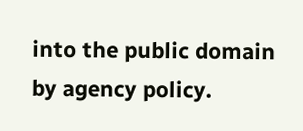into the public domain by agency policy.